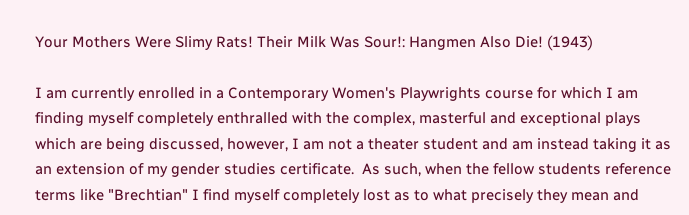Your Mothers Were Slimy Rats! Their Milk Was Sour!: Hangmen Also Die! (1943)

I am currently enrolled in a Contemporary Women's Playwrights course for which I am finding myself completely enthralled with the complex, masterful and exceptional plays which are being discussed, however, I am not a theater student and am instead taking it as an extension of my gender studies certificate.  As such, when the fellow students reference terms like "Brechtian" I find myself completely lost as to what precisely they mean and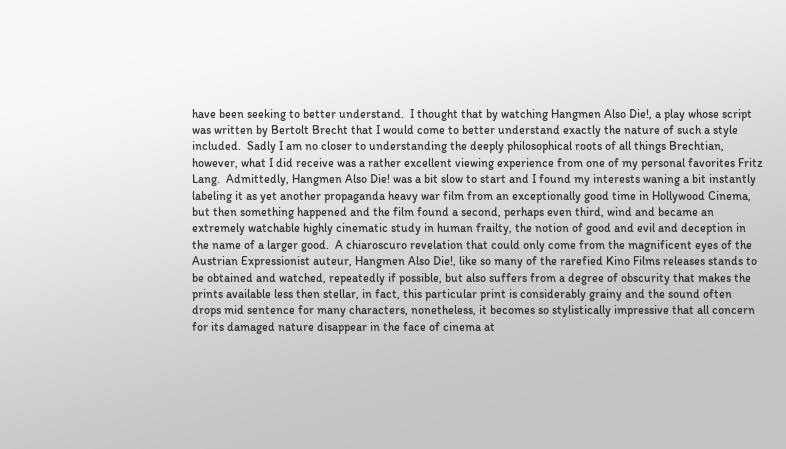have been seeking to better understand.  I thought that by watching Hangmen Also Die!, a play whose script was written by Bertolt Brecht that I would come to better understand exactly the nature of such a style included.  Sadly I am no closer to understanding the deeply philosophical roots of all things Brechtian, however, what I did receive was a rather excellent viewing experience from one of my personal favorites Fritz Lang.  Admittedly, Hangmen Also Die! was a bit slow to start and I found my interests waning a bit instantly labeling it as yet another propaganda heavy war film from an exceptionally good time in Hollywood Cinema, but then something happened and the film found a second, perhaps even third, wind and became an extremely watchable highly cinematic study in human frailty, the notion of good and evil and deception in the name of a larger good.  A chiaroscuro revelation that could only come from the magnificent eyes of the Austrian Expressionist auteur, Hangmen Also Die!, like so many of the rarefied Kino Films releases stands to be obtained and watched, repeatedly if possible, but also suffers from a degree of obscurity that makes the prints available less then stellar, in fact, this particular print is considerably grainy and the sound often drops mid sentence for many characters, nonetheless, it becomes so stylistically impressive that all concern for its damaged nature disappear in the face of cinema at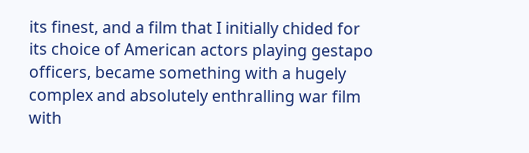its finest, and a film that I initially chided for its choice of American actors playing gestapo officers, became something with a hugely complex and absolutely enthralling war film with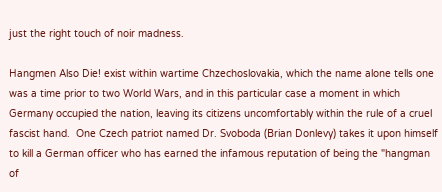just the right touch of noir madness.

Hangmen Also Die! exist within wartime Chzechoslovakia, which the name alone tells one was a time prior to two World Wars, and in this particular case a moment in which Germany occupied the nation, leaving its citizens uncomfortably within the rule of a cruel fascist hand.  One Czech patriot named Dr. Svoboda (Brian Donlevy) takes it upon himself to kill a German officer who has earned the infamous reputation of being the "hangman of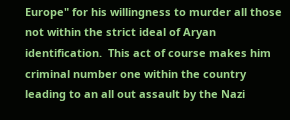Europe" for his willingness to murder all those not within the strict ideal of Aryan identification.  This act of course makes him criminal number one within the country leading to an all out assault by the Nazi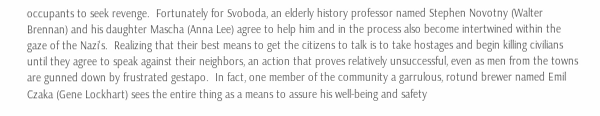occupants to seek revenge.  Fortunately for Svoboda, an elderly history professor named Stephen Novotny (Walter Brennan) and his daughter Mascha (Anna Lee) agree to help him and in the process also become intertwined within the gaze of the Nazi's.  Realizing that their best means to get the citizens to talk is to take hostages and begin killing civilians until they agree to speak against their neighbors, an action that proves relatively unsuccessful, even as men from the towns are gunned down by frustrated gestapo.  In fact, one member of the community a garrulous, rotund brewer named Emil Czaka (Gene Lockhart) sees the entire thing as a means to assure his well-being and safety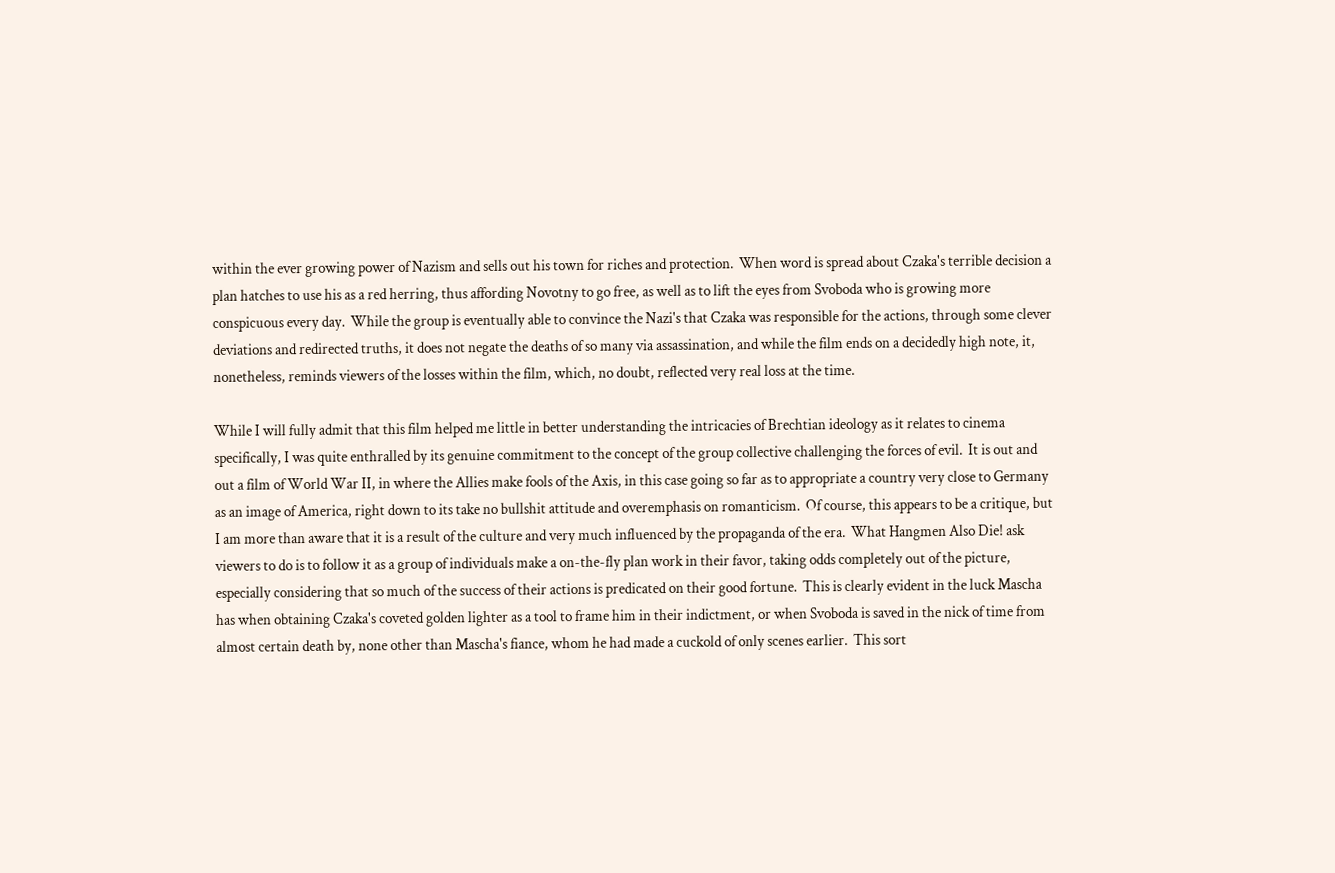within the ever growing power of Nazism and sells out his town for riches and protection.  When word is spread about Czaka's terrible decision a plan hatches to use his as a red herring, thus affording Novotny to go free, as well as to lift the eyes from Svoboda who is growing more conspicuous every day.  While the group is eventually able to convince the Nazi's that Czaka was responsible for the actions, through some clever deviations and redirected truths, it does not negate the deaths of so many via assassination, and while the film ends on a decidedly high note, it, nonetheless, reminds viewers of the losses within the film, which, no doubt, reflected very real loss at the time.

While I will fully admit that this film helped me little in better understanding the intricacies of Brechtian ideology as it relates to cinema specifically, I was quite enthralled by its genuine commitment to the concept of the group collective challenging the forces of evil.  It is out and out a film of World War II, in where the Allies make fools of the Axis, in this case going so far as to appropriate a country very close to Germany as an image of America, right down to its take no bullshit attitude and overemphasis on romanticism.  Of course, this appears to be a critique, but I am more than aware that it is a result of the culture and very much influenced by the propaganda of the era.  What Hangmen Also Die! ask viewers to do is to follow it as a group of individuals make a on-the-fly plan work in their favor, taking odds completely out of the picture, especially considering that so much of the success of their actions is predicated on their good fortune.  This is clearly evident in the luck Mascha has when obtaining Czaka's coveted golden lighter as a tool to frame him in their indictment, or when Svoboda is saved in the nick of time from almost certain death by, none other than Mascha's fiance, whom he had made a cuckold of only scenes earlier.  This sort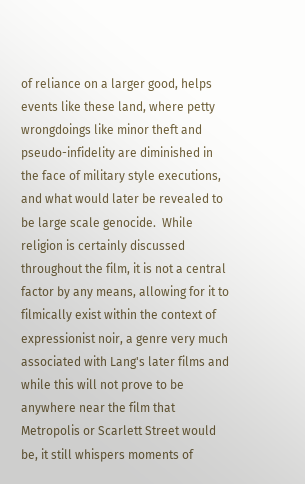of reliance on a larger good, helps events like these land, where petty wrongdoings like minor theft and pseudo-infidelity are diminished in the face of military style executions, and what would later be revealed to be large scale genocide.  While religion is certainly discussed throughout the film, it is not a central factor by any means, allowing for it to filmically exist within the context of expressionist noir, a genre very much associated with Lang's later films and while this will not prove to be anywhere near the film that Metropolis or Scarlett Street would be, it still whispers moments of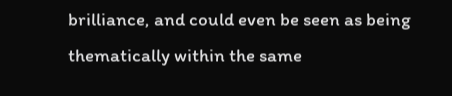brilliance, and could even be seen as being thematically within the same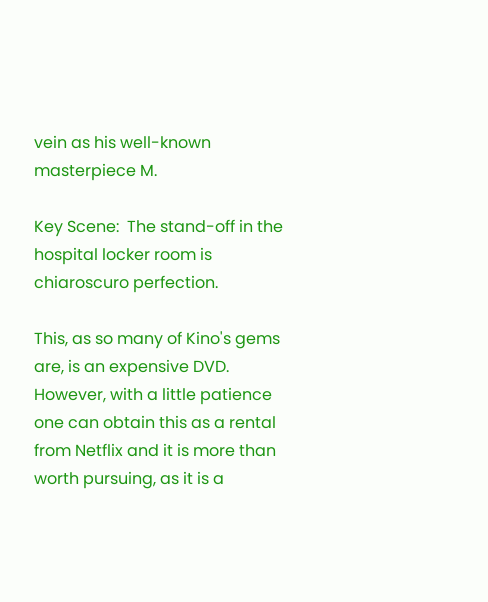vein as his well-known masterpiece M.

Key Scene:  The stand-off in the hospital locker room is chiaroscuro perfection.

This, as so many of Kino's gems are, is an expensive DVD.  However, with a little patience one can obtain this as a rental from Netflix and it is more than worth pursuing, as it is a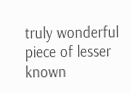truly wonderful piece of lesser known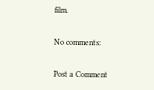film.

No comments:

Post a Comment